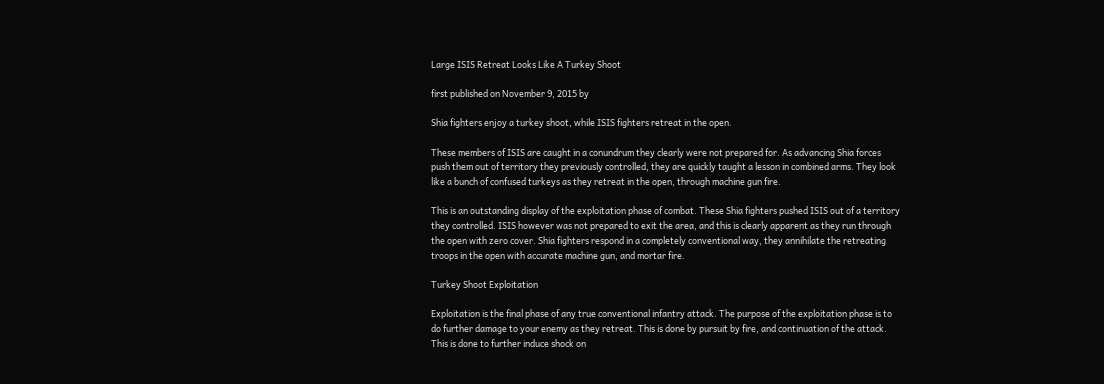Large ISIS Retreat Looks Like A Turkey Shoot

first published on November 9, 2015 by

Shia fighters enjoy a turkey shoot, while ISIS fighters retreat in the open.

These members of ISIS are caught in a conundrum they clearly were not prepared for. As advancing Shia forces push them out of territory they previously controlled, they are quickly taught a lesson in combined arms. They look like a bunch of confused turkeys as they retreat in the open, through machine gun fire.

This is an outstanding display of the exploitation phase of combat. These Shia fighters pushed ISIS out of a territory they controlled. ISIS however was not prepared to exit the area, and this is clearly apparent as they run through the open with zero cover. Shia fighters respond in a completely conventional way, they annihilate the retreating troops in the open with accurate machine gun, and mortar fire.

Turkey Shoot Exploitation

Exploitation is the final phase of any true conventional infantry attack. The purpose of the exploitation phase is to do further damage to your enemy as they retreat. This is done by pursuit by fire, and continuation of the attack. This is done to further induce shock on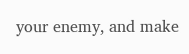your enemy, and make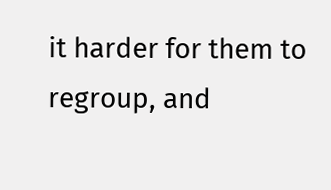it harder for them to regroup, and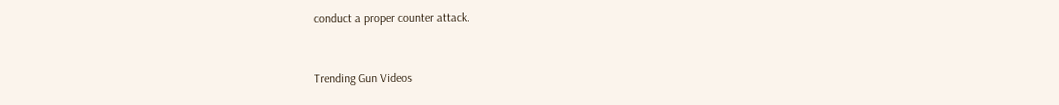conduct a proper counter attack.


Trending Gun Videos